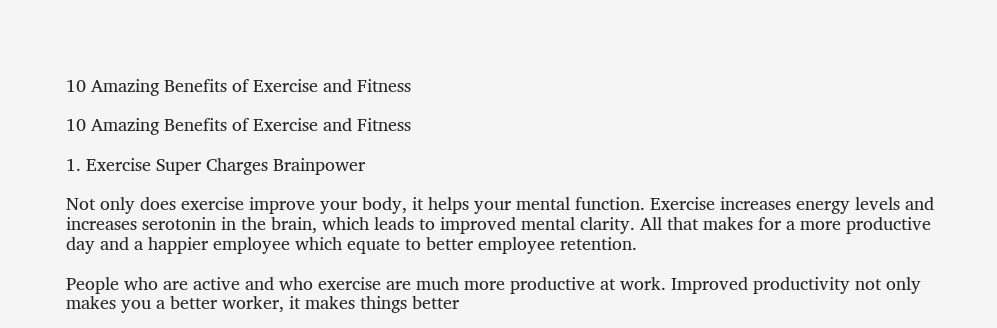10 Amazing Benefits of Exercise and Fitness

10 Amazing Benefits of Exercise and Fitness

1. Exercise Super Charges Brainpower

Not only does exercise improve your body, it helps your mental function. Exercise increases energy levels and increases serotonin in the brain, which leads to improved mental clarity. All that makes for a more productive day and a happier employee which equate to better employee retention.

People who are active and who exercise are much more productive at work. Improved productivity not only makes you a better worker, it makes things better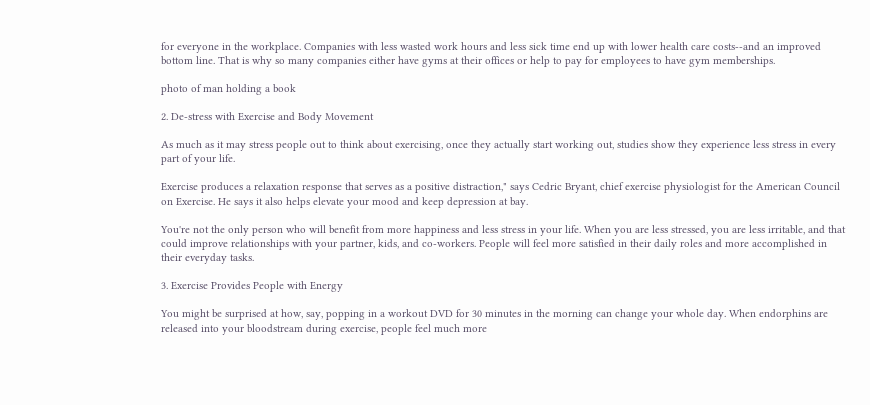for everyone in the workplace. Companies with less wasted work hours and less sick time end up with lower health care costs--and an improved bottom line. That is why so many companies either have gyms at their offices or help to pay for employees to have gym memberships.

photo of man holding a book

2. De-stress with Exercise and Body Movement

As much as it may stress people out to think about exercising, once they actually start working out, studies show they experience less stress in every part of your life.

Exercise produces a relaxation response that serves as a positive distraction," says Cedric Bryant, chief exercise physiologist for the American Council on Exercise. He says it also helps elevate your mood and keep depression at bay.

You're not the only person who will benefit from more happiness and less stress in your life. When you are less stressed, you are less irritable, and that could improve relationships with your partner, kids, and co-workers. People will feel more satisfied in their daily roles and more accomplished in their everyday tasks.

3. Exercise Provides People with Energy

You might be surprised at how, say, popping in a workout DVD for 30 minutes in the morning can change your whole day. When endorphins are released into your bloodstream during exercise, people feel much more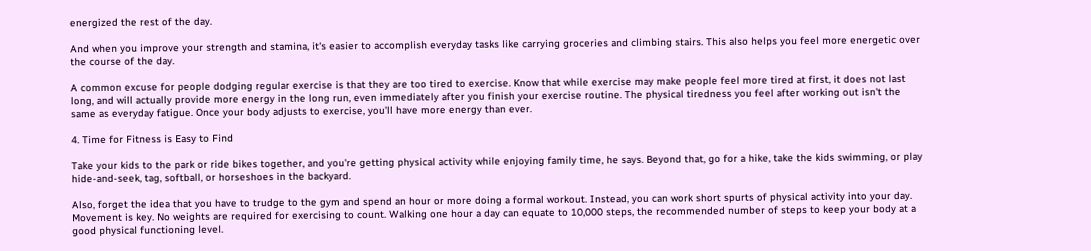energized the rest of the day.

And when you improve your strength and stamina, it's easier to accomplish everyday tasks like carrying groceries and climbing stairs. This also helps you feel more energetic over the course of the day.

A common excuse for people dodging regular exercise is that they are too tired to exercise. Know that while exercise may make people feel more tired at first, it does not last long, and will actually provide more energy in the long run, even immediately after you finish your exercise routine. The physical tiredness you feel after working out isn't the same as everyday fatigue. Once your body adjusts to exercise, you'll have more energy than ever.

4. Time for Fitness is Easy to Find

Take your kids to the park or ride bikes together, and you're getting physical activity while enjoying family time, he says. Beyond that, go for a hike, take the kids swimming, or play hide-and-seek, tag, softball, or horseshoes in the backyard.

Also, forget the idea that you have to trudge to the gym and spend an hour or more doing a formal workout. Instead, you can work short spurts of physical activity into your day. Movement is key. No weights are required for exercising to count. Walking one hour a day can equate to 10,000 steps, the recommended number of steps to keep your body at a good physical functioning level.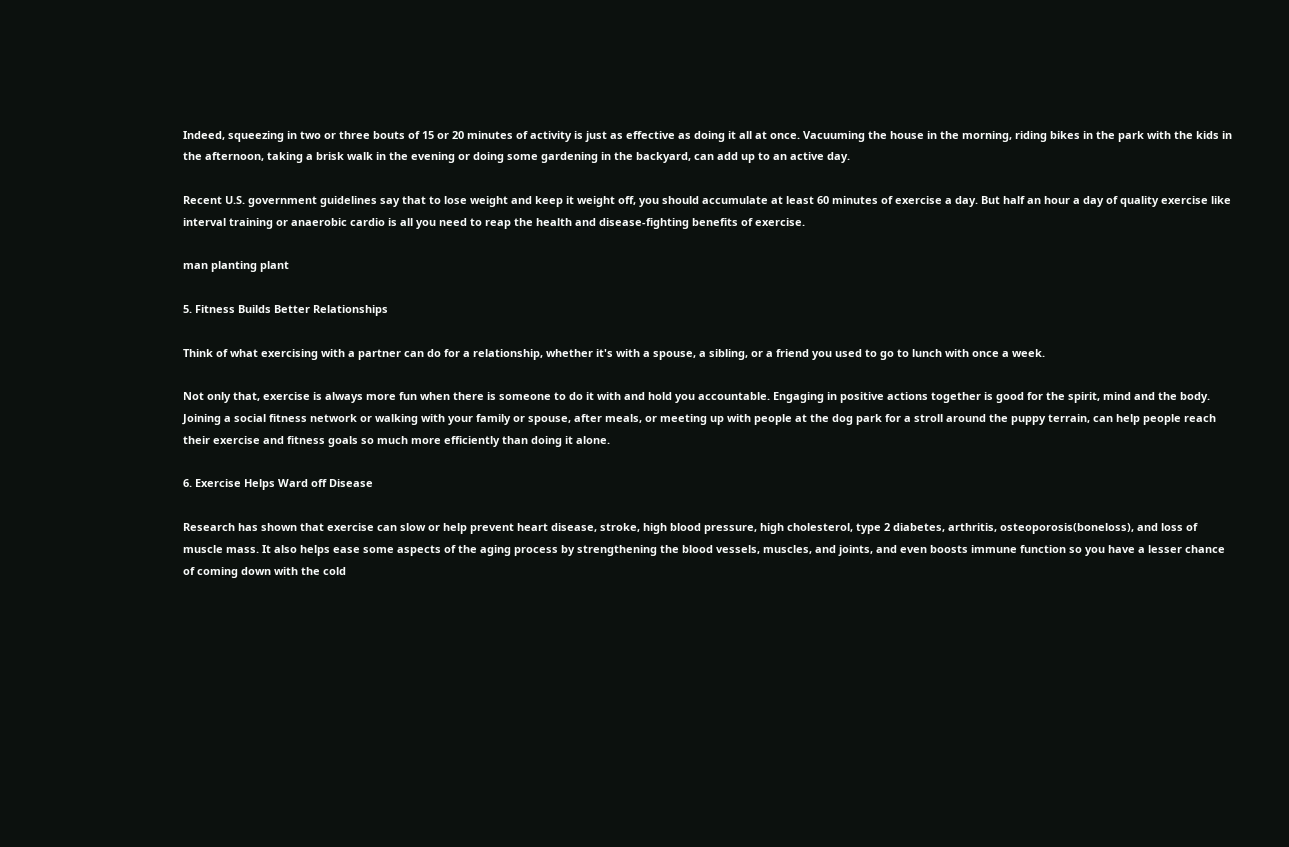Indeed, squeezing in two or three bouts of 15 or 20 minutes of activity is just as effective as doing it all at once. Vacuuming the house in the morning, riding bikes in the park with the kids in the afternoon, taking a brisk walk in the evening or doing some gardening in the backyard, can add up to an active day.

Recent U.S. government guidelines say that to lose weight and keep it weight off, you should accumulate at least 60 minutes of exercise a day. But half an hour a day of quality exercise like interval training or anaerobic cardio is all you need to reap the health and disease-fighting benefits of exercise.

man planting plant

5. Fitness Builds Better Relationships

Think of what exercising with a partner can do for a relationship, whether it's with a spouse, a sibling, or a friend you used to go to lunch with once a week.

Not only that, exercise is always more fun when there is someone to do it with and hold you accountable. Engaging in positive actions together is good for the spirit, mind and the body. Joining a social fitness network or walking with your family or spouse, after meals, or meeting up with people at the dog park for a stroll around the puppy terrain, can help people reach their exercise and fitness goals so much more efficiently than doing it alone.

6. Exercise Helps Ward off Disease

Research has shown that exercise can slow or help prevent heart disease, stroke, high blood pressure, high cholesterol, type 2 diabetes, arthritis, osteoporosis(boneloss), and loss of muscle mass. It also helps ease some aspects of the aging process by strengthening the blood vessels, muscles, and joints, and even boosts immune function so you have a lesser chance of coming down with the cold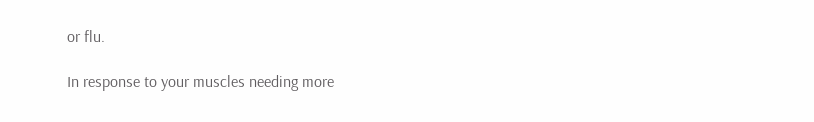or flu.

In response to your muscles needing more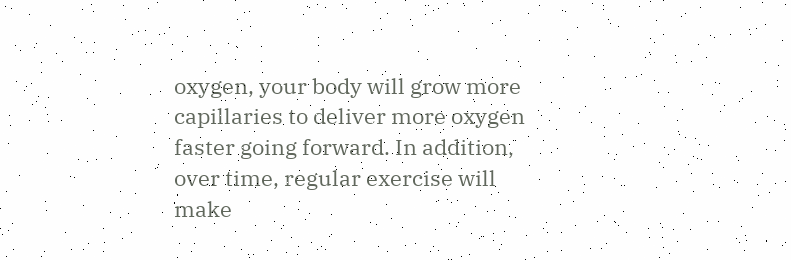oxygen, your body will grow more capillaries to deliver more oxygen faster going forward. In addition, over time, regular exercise will make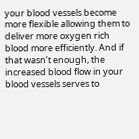your blood vessels become more flexible allowing them to deliver more oxygen rich blood more efficiently. And if that wasn’t enough, the increased blood flow in your blood vessels serves to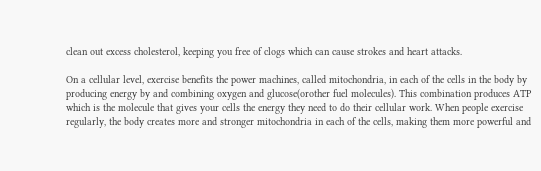clean out excess cholesterol, keeping you free of clogs which can cause strokes and heart attacks.

On a cellular level, exercise benefits the power machines, called mitochondria, in each of the cells in the body by producing energy by and combining oxygen and glucose(orother fuel molecules). This combination produces ATP which is the molecule that gives your cells the energy they need to do their cellular work. When people exercise regularly, the body creates more and stronger mitochondria in each of the cells, making them more powerful and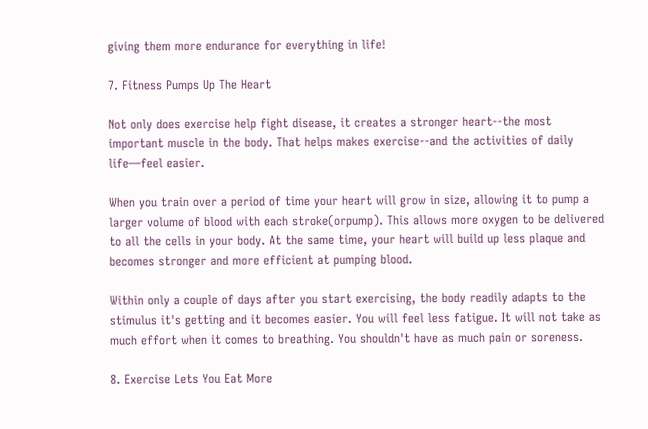giving them more endurance for everything in life!

7. Fitness Pumps Up The Heart

Not only does exercise help fight disease, it creates a stronger heart--the most important muscle in the body. That helps makes exercise--and the activities of daily life—feel easier.

When you train over a period of time your heart will grow in size, allowing it to pump a larger volume of blood with each stroke(orpump). This allows more oxygen to be delivered to all the cells in your body. At the same time, your heart will build up less plaque and becomes stronger and more efficient at pumping blood.

Within only a couple of days after you start exercising, the body readily adapts to the stimulus it's getting and it becomes easier. You will feel less fatigue. It will not take as much effort when it comes to breathing. You shouldn't have as much pain or soreness.

8. Exercise Lets You Eat More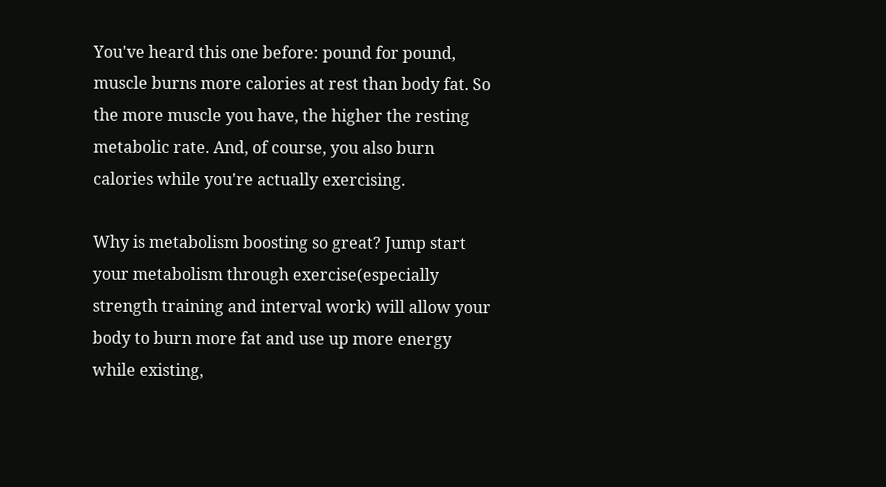You've heard this one before: pound for pound, muscle burns more calories at rest than body fat. So the more muscle you have, the higher the resting metabolic rate. And, of course, you also burn calories while you're actually exercising.

Why is metabolism boosting so great? Jump start your metabolism through exercise(especially strength training and interval work) will allow your body to burn more fat and use up more energy while existing,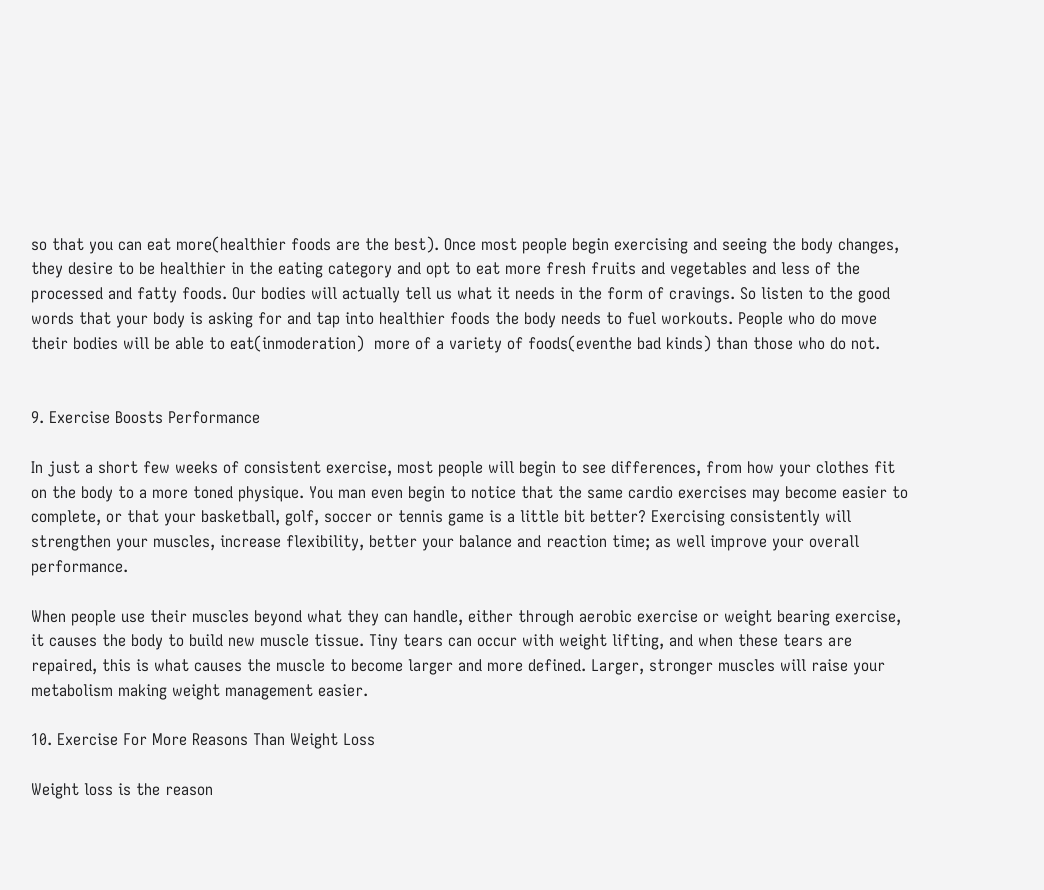so that you can eat more(healthier foods are the best). Once most people begin exercising and seeing the body changes, they desire to be healthier in the eating category and opt to eat more fresh fruits and vegetables and less of the processed and fatty foods. Our bodies will actually tell us what it needs in the form of cravings. So listen to the good words that your body is asking for and tap into healthier foods the body needs to fuel workouts. People who do move their bodies will be able to eat(inmoderation)  more of a variety of foods(eventhe bad kinds) than those who do not.


9. Exercise Boosts Performance

In just a short few weeks of consistent exercise, most people will begin to see differences, from how your clothes fit on the body to a more toned physique. You man even begin to notice that the same cardio exercises may become easier to complete, or that your basketball, golf, soccer or tennis game is a little bit better? Exercising consistently will strengthen your muscles, increase flexibility, better your balance and reaction time; as well improve your overall performance.

When people use their muscles beyond what they can handle, either through aerobic exercise or weight bearing exercise, it causes the body to build new muscle tissue. Tiny tears can occur with weight lifting, and when these tears are repaired, this is what causes the muscle to become larger and more defined. Larger, stronger muscles will raise your metabolism making weight management easier.

10. Exercise For More Reasons Than Weight Loss

Weight loss is the reason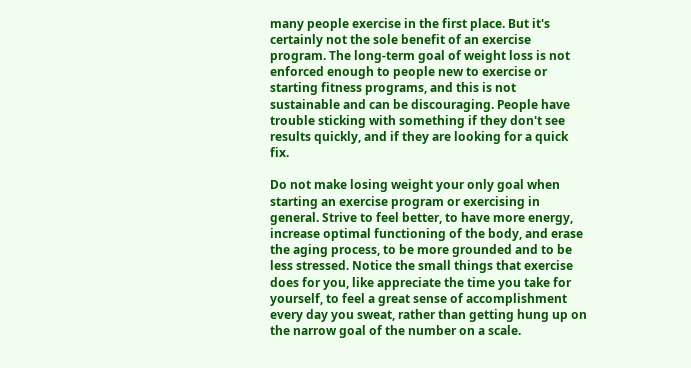many people exercise in the first place. But it's certainly not the sole benefit of an exercise program. The long-term goal of weight loss is not enforced enough to people new to exercise or starting fitness programs, and this is not sustainable and can be discouraging. People have trouble sticking with something if they don't see results quickly, and if they are looking for a quick fix.

Do not make losing weight your only goal when starting an exercise program or exercising in general. Strive to feel better, to have more energy, increase optimal functioning of the body, and erase the aging process, to be more grounded and to be less stressed. Notice the small things that exercise does for you, like appreciate the time you take for yourself, to feel a great sense of accomplishment every day you sweat, rather than getting hung up on the narrow goal of the number on a scale.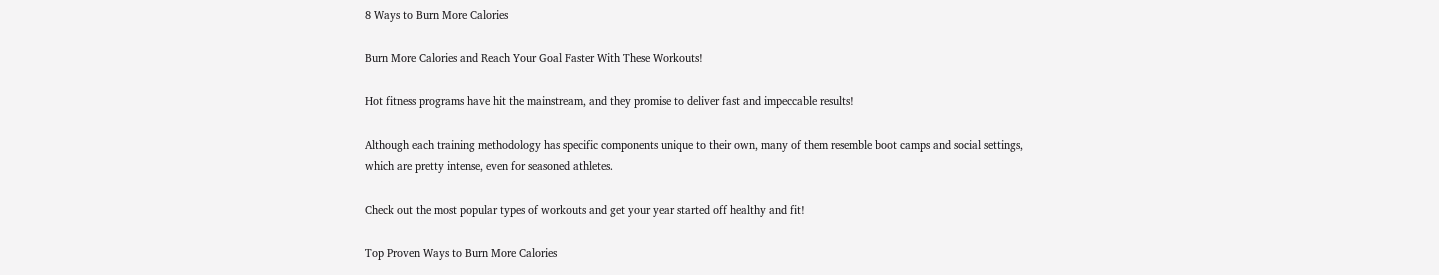8 Ways to Burn More Calories

Burn More Calories and Reach Your Goal Faster With These Workouts!

Hot fitness programs have hit the mainstream, and they promise to deliver fast and impeccable results!

Although each training methodology has specific components unique to their own, many of them resemble boot camps and social settings, which are pretty intense, even for seasoned athletes.

Check out the most popular types of workouts and get your year started off healthy and fit!

Top Proven Ways to Burn More Calories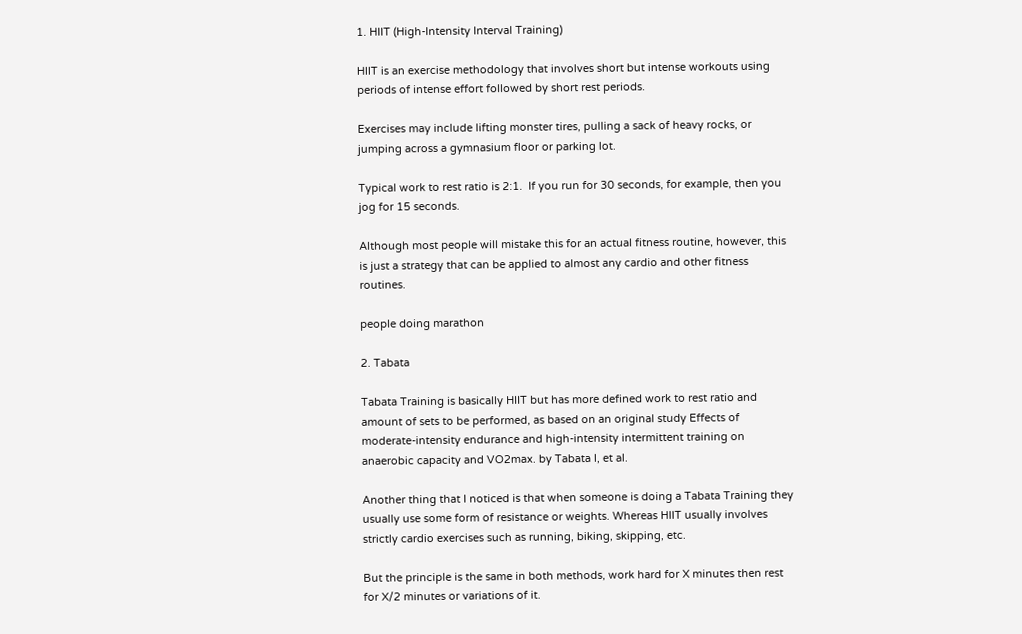1. HIIT (High-Intensity Interval Training)

HIIT is an exercise methodology that involves short but intense workouts using periods of intense effort followed by short rest periods.

Exercises may include lifting monster tires, pulling a sack of heavy rocks, or jumping across a gymnasium floor or parking lot.

Typical work to rest ratio is 2:1.  If you run for 30 seconds, for example, then you jog for 15 seconds.

Although most people will mistake this for an actual fitness routine, however, this is just a strategy that can be applied to almost any cardio and other fitness routines.

people doing marathon

2. Tabata

Tabata Training is basically HIIT but has more defined work to rest ratio and amount of sets to be performed, as based on an original study Effects of moderate-intensity endurance and high-intensity intermittent training on anaerobic capacity and VO2max. by Tabata I, et al.

Another thing that I noticed is that when someone is doing a Tabata Training they usually use some form of resistance or weights. Whereas HIIT usually involves strictly cardio exercises such as running, biking, skipping, etc.

But the principle is the same in both methods, work hard for X minutes then rest for X/2 minutes or variations of it.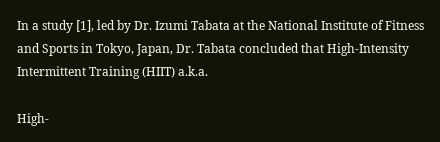In a study [1], led by Dr. Izumi Tabata at the National Institute of Fitness and Sports in Tokyo, Japan, Dr. Tabata concluded that High-Intensity Intermittent Training (HIIT) a.k.a.

High-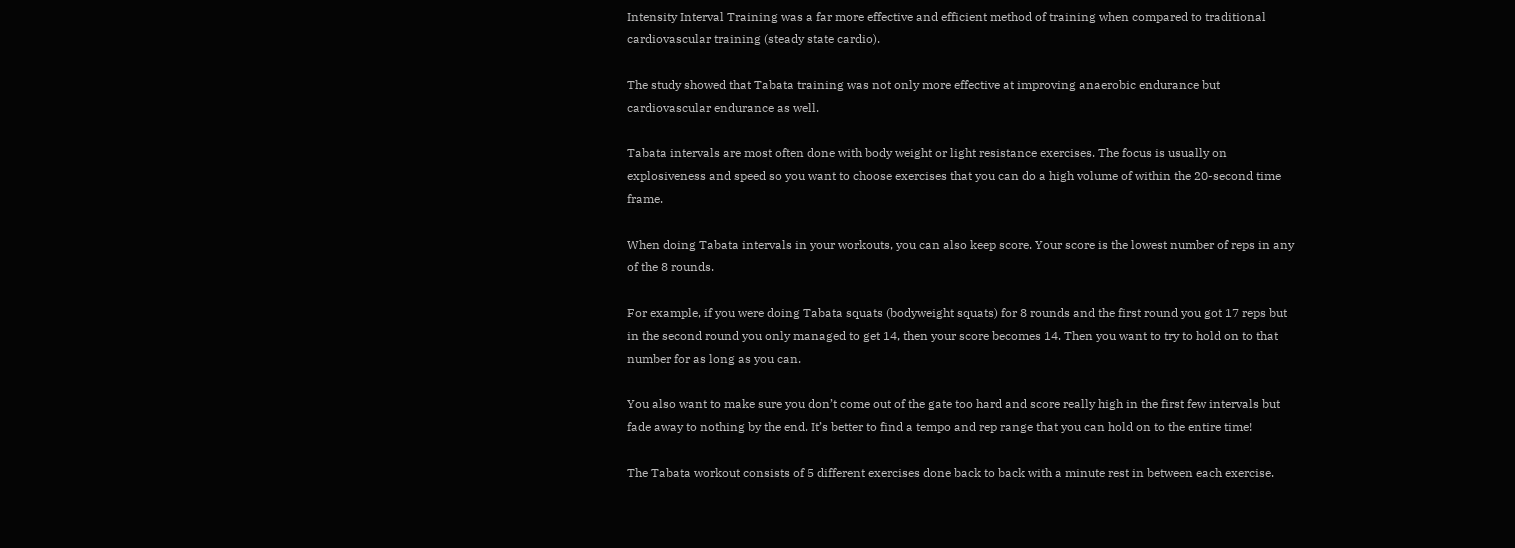Intensity Interval Training was a far more effective and efficient method of training when compared to traditional cardiovascular training (steady state cardio).

The study showed that Tabata training was not only more effective at improving anaerobic endurance but cardiovascular endurance as well.

Tabata intervals are most often done with body weight or light resistance exercises. The focus is usually on explosiveness and speed so you want to choose exercises that you can do a high volume of within the 20-second time frame.

When doing Tabata intervals in your workouts, you can also keep score. Your score is the lowest number of reps in any of the 8 rounds.

For example, if you were doing Tabata squats (bodyweight squats) for 8 rounds and the first round you got 17 reps but in the second round you only managed to get 14, then your score becomes 14. Then you want to try to hold on to that number for as long as you can.

You also want to make sure you don’t come out of the gate too hard and score really high in the first few intervals but fade away to nothing by the end. It’s better to find a tempo and rep range that you can hold on to the entire time!

The Tabata workout consists of 5 different exercises done back to back with a minute rest in between each exercise.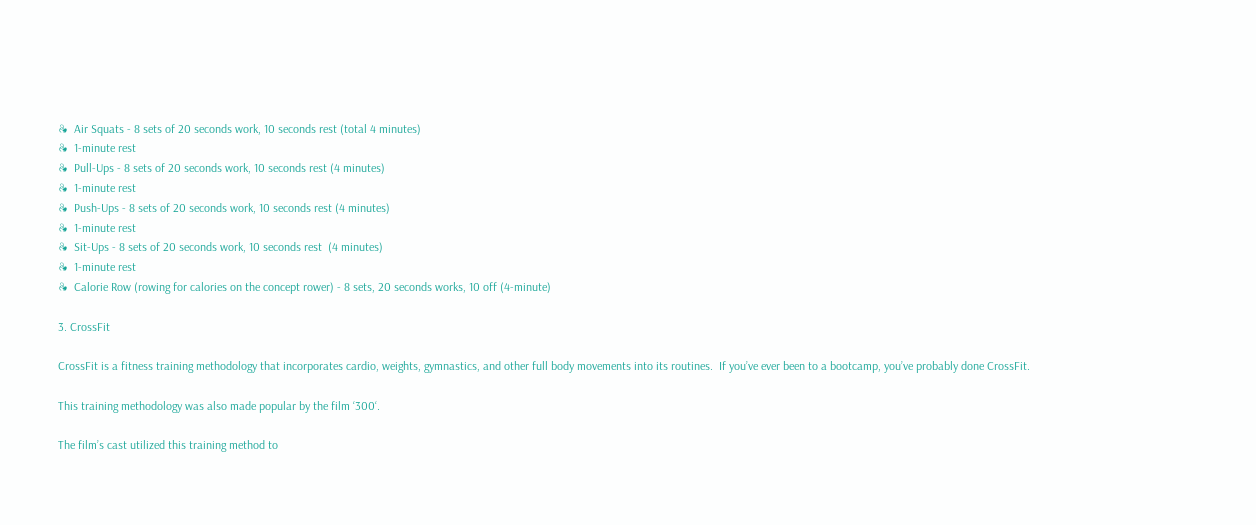❧  Air Squats - 8 sets of 20 seconds work, 10 seconds rest (total 4 minutes)
❧  1-minute rest
❧  Pull-Ups - 8 sets of 20 seconds work, 10 seconds rest (4 minutes)
❧  1-minute rest
❧  Push-Ups - 8 sets of 20 seconds work, 10 seconds rest (4 minutes)
❧  1-minute rest
❧  Sit-Ups - 8 sets of 20 seconds work, 10 seconds rest  (4 minutes)
❧  1-minute rest
❧  Calorie Row (rowing for calories on the concept rower) - 8 sets, 20 seconds works, 10 off (4-minute)

3. CrossFit

CrossFit is a fitness training methodology that incorporates cardio, weights, gymnastics, and other full body movements into its routines.  If you’ve ever been to a bootcamp, you’ve probably done CrossFit.

This training methodology was also made popular by the film ‘300‘.

The film’s cast utilized this training method to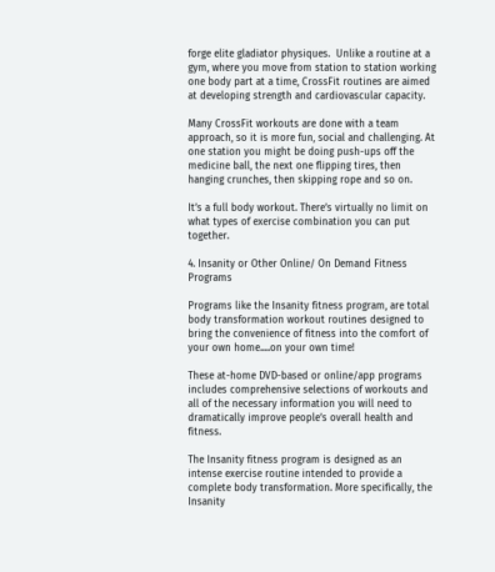forge elite gladiator physiques.  Unlike a routine at a gym, where you move from station to station working one body part at a time, CrossFit routines are aimed at developing strength and cardiovascular capacity.

Many CrossFit workouts are done with a team approach, so it is more fun, social and challenging. At one station you might be doing push-ups off the medicine ball, the next one flipping tires, then hanging crunches, then skipping rope and so on.

It’s a full body workout. There’s virtually no limit on what types of exercise combination you can put together.

4. Insanity or Other Online/ On Demand Fitness Programs

Programs like the Insanity fitness program, are total body transformation workout routines designed to bring the convenience of fitness into the comfort of your own home.....on your own time!

These at-home DVD-based or online/app programs includes comprehensive selections of workouts and all of the necessary information you will need to dramatically improve people’s overall health and fitness.

The Insanity fitness program is designed as an intense exercise routine intended to provide a complete body transformation. More specifically, the Insanity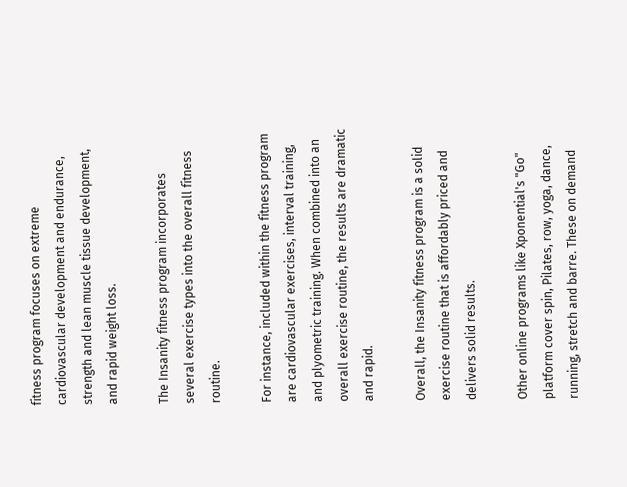fitness program focuses on extreme cardiovascular development and endurance, strength and lean muscle tissue development, and rapid weight loss.

The Insanity fitness program incorporates several exercise types into the overall fitness routine.

For instance, included within the fitness program are cardiovascular exercises, interval training, and plyometric training. When combined into an overall exercise routine, the results are dramatic and rapid.

Overall, the Insanity fitness program is a solid exercise routine that is affordably priced and delivers solid results.

Other online programs like Xponential's "Go" platform cover spin, Pilates, row, yoga, dance, running, stretch and barre. These on demand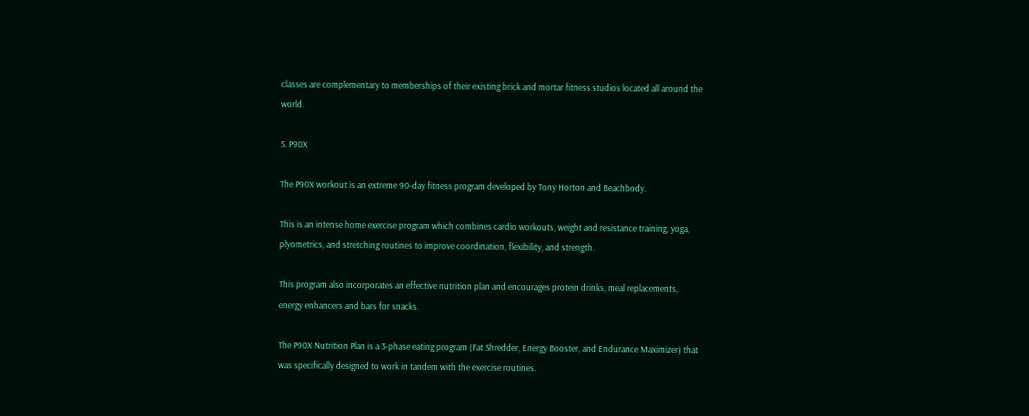classes are complementary to memberships of their existing brick and mortar fitness studios located all around the world.

5. P90X

The P90X workout is an extreme 90-day fitness program developed by Tony Horton and Beachbody.

This is an intense home exercise program which combines cardio workouts, weight and resistance training, yoga, plyometrics, and stretching routines to improve coordination, flexibility, and strength.

This program also incorporates an effective nutrition plan and encourages protein drinks, meal replacements, energy enhancers and bars for snacks.

The P90X Nutrition Plan is a 3-phase eating program (Fat Shredder, Energy Booster, and Endurance Maximizer) that was specifically designed to work in tandem with the exercise routines.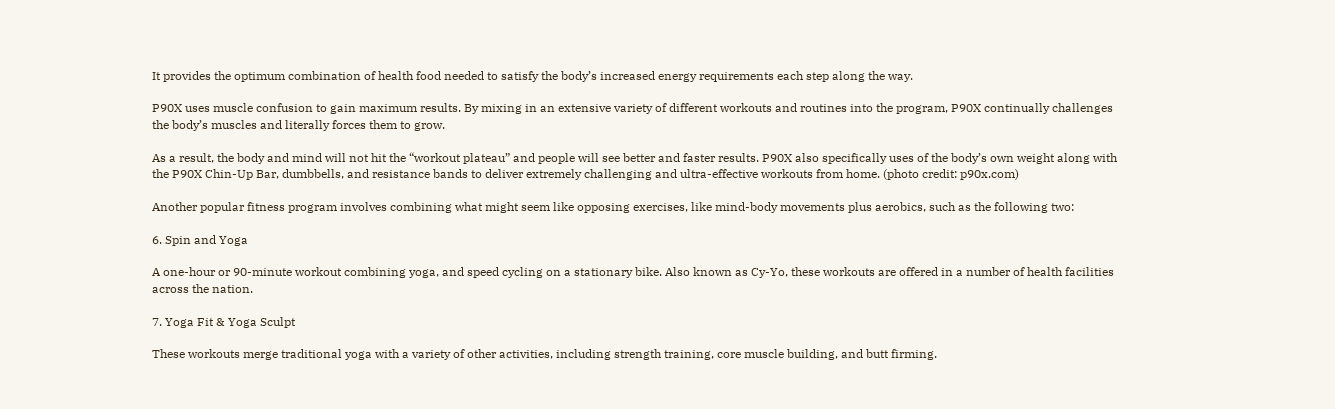It provides the optimum combination of health food needed to satisfy the body’s increased energy requirements each step along the way.

P90X uses muscle confusion to gain maximum results. By mixing in an extensive variety of different workouts and routines into the program, P90X continually challenges the body’s muscles and literally forces them to grow.

As a result, the body and mind will not hit the “workout plateau” and people will see better and faster results. P90X also specifically uses of the body’s own weight along with the P90X Chin-Up Bar, dumbbells, and resistance bands to deliver extremely challenging and ultra-effective workouts from home. (photo credit: p90x.com)

Another popular fitness program involves combining what might seem like opposing exercises, like mind-body movements plus aerobics, such as the following two:

6. Spin and Yoga

A one-hour or 90-minute workout combining yoga, and speed cycling on a stationary bike. Also known as Cy-Yo, these workouts are offered in a number of health facilities across the nation.

7. Yoga Fit & Yoga Sculpt

These workouts merge traditional yoga with a variety of other activities, including strength training, core muscle building, and butt firming.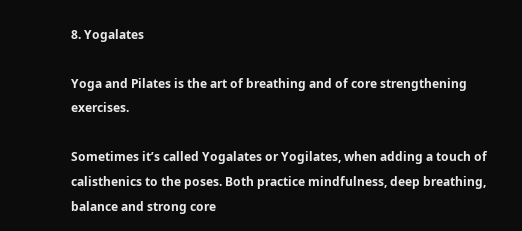8. Yogalates

Yoga and Pilates is the art of breathing and of core strengthening exercises.

Sometimes it’s called Yogalates or Yogilates, when adding a touch of calisthenics to the poses. Both practice mindfulness, deep breathing, balance and strong core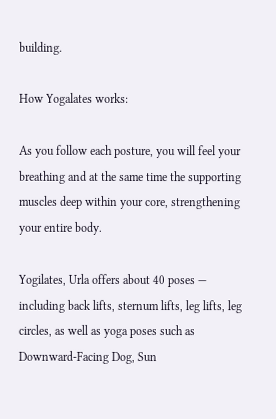building.

How Yogalates works:

As you follow each posture, you will feel your breathing and at the same time the supporting muscles deep within your core, strengthening your entire body.

Yogilates, Urla offers about 40 poses — including back lifts, sternum lifts, leg lifts, leg circles, as well as yoga poses such as Downward-Facing Dog, Sun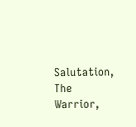Salutation, The Warrior,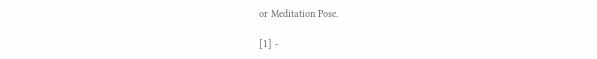or Meditation Pose.

[1] -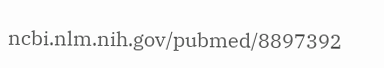ncbi.nlm.nih.gov/pubmed/8897392